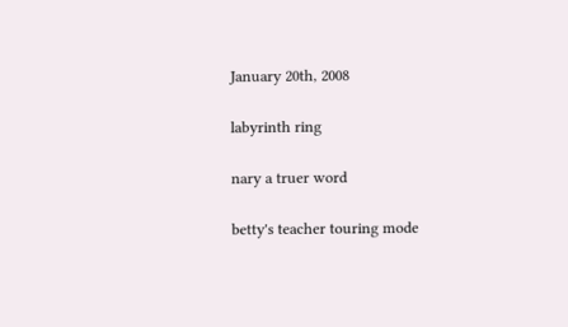January 20th, 2008

labyrinth ring

nary a truer word

betty's teacher touring mode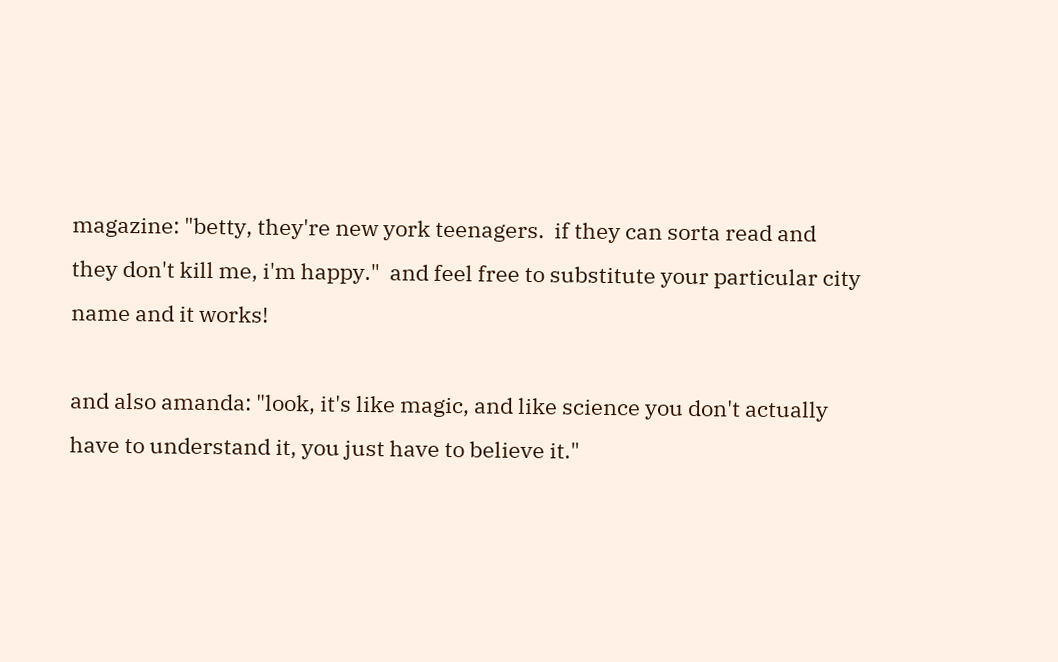magazine: "betty, they're new york teenagers.  if they can sorta read and they don't kill me, i'm happy."  and feel free to substitute your particular city name and it works!

and also amanda: "look, it's like magic, and like science you don't actually have to understand it, you just have to believe it."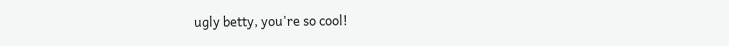ugly betty, you're so cool!